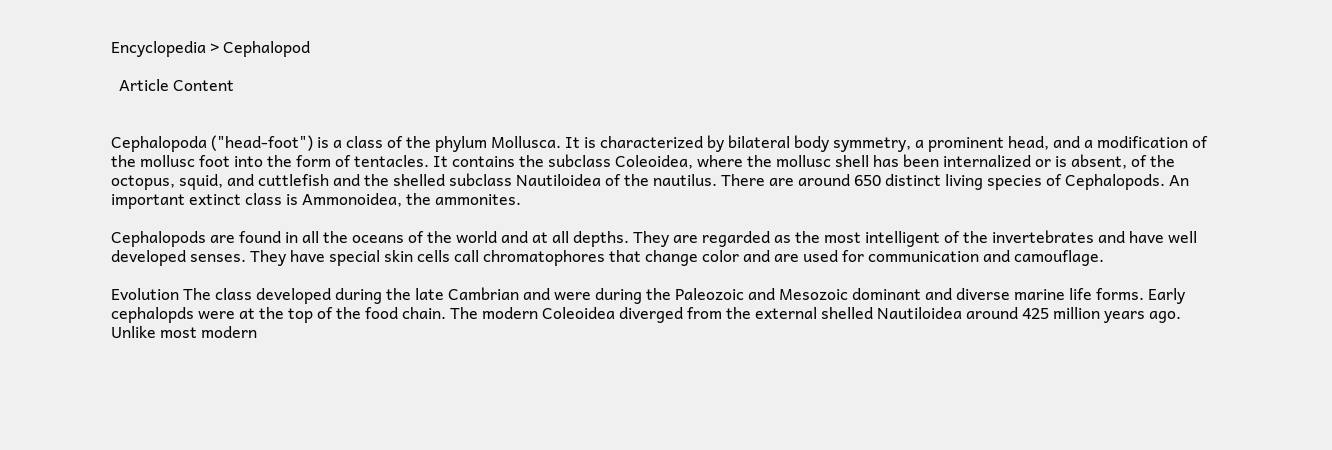Encyclopedia > Cephalopod

  Article Content


Cephalopoda ("head-foot") is a class of the phylum Mollusca. It is characterized by bilateral body symmetry, a prominent head, and a modification of the mollusc foot into the form of tentacles. It contains the subclass Coleoidea, where the mollusc shell has been internalized or is absent, of the octopus, squid, and cuttlefish and the shelled subclass Nautiloidea of the nautilus. There are around 650 distinct living species of Cephalopods. An important extinct class is Ammonoidea, the ammonites.

Cephalopods are found in all the oceans of the world and at all depths. They are regarded as the most intelligent of the invertebrates and have well developed senses. They have special skin cells call chromatophores that change color and are used for communication and camouflage.

Evolution The class developed during the late Cambrian and were during the Paleozoic and Mesozoic dominant and diverse marine life forms. Early cephalopds were at the top of the food chain. The modern Coleoidea diverged from the external shelled Nautiloidea around 425 million years ago. Unlike most modern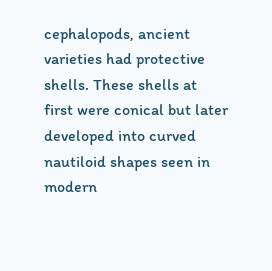cephalopods, ancient varieties had protective shells. These shells at first were conical but later developed into curved nautiloid shapes seen in modern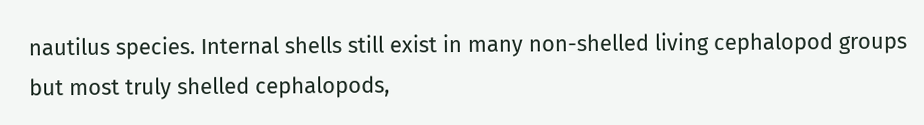nautilus species. Internal shells still exist in many non-shelled living cephalopod groups but most truly shelled cephalopods,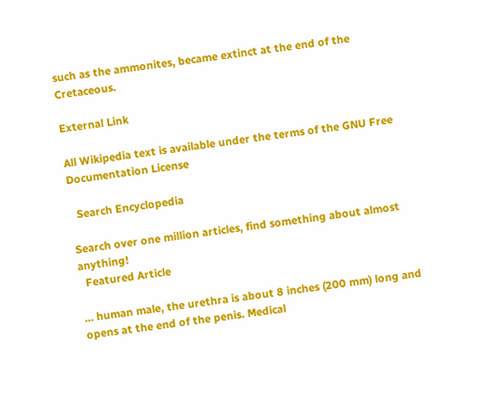such as the ammonites, became extinct at the end of the Cretaceous.

External Link

All Wikipedia text is available under the terms of the GNU Free Documentation License

  Search Encyclopedia

Search over one million articles, find something about almost anything!
  Featured Article

... human male, the urethra is about 8 inches (200 mm) long and opens at the end of the penis. Medical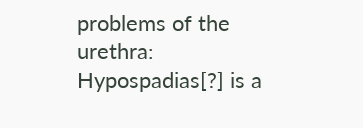problems of the urethra: Hypospadias[?] is a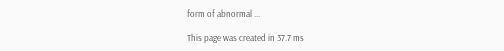form of abnormal ...

This page was created in 37.7 ms